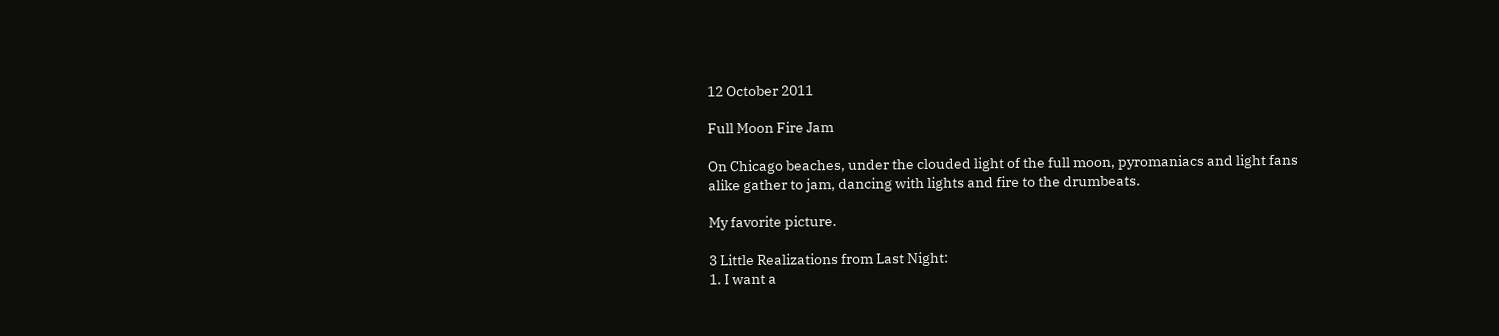12 October 2011

Full Moon Fire Jam

On Chicago beaches, under the clouded light of the full moon, pyromaniacs and light fans alike gather to jam, dancing with lights and fire to the drumbeats.

My favorite picture.

3 Little Realizations from Last Night:
1. I want a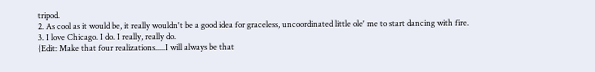tripod.
2. As cool as it would be, it really wouldn't be a good idea for graceless, uncoordinated little ole' me to start dancing with fire.
3. I love Chicago. I do. I really, really do.
{Edit: Make that four realizations.....I will always be that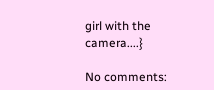girl with the camera....}

No comments: